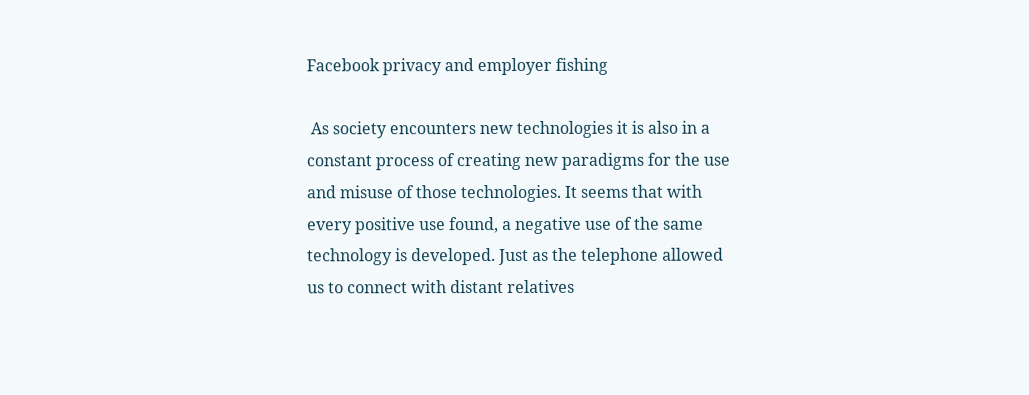Facebook privacy and employer fishing

 As society encounters new technologies it is also in a constant process of creating new paradigms for the use and misuse of those technologies. It seems that with every positive use found, a negative use of the same technology is developed. Just as the telephone allowed us to connect with distant relatives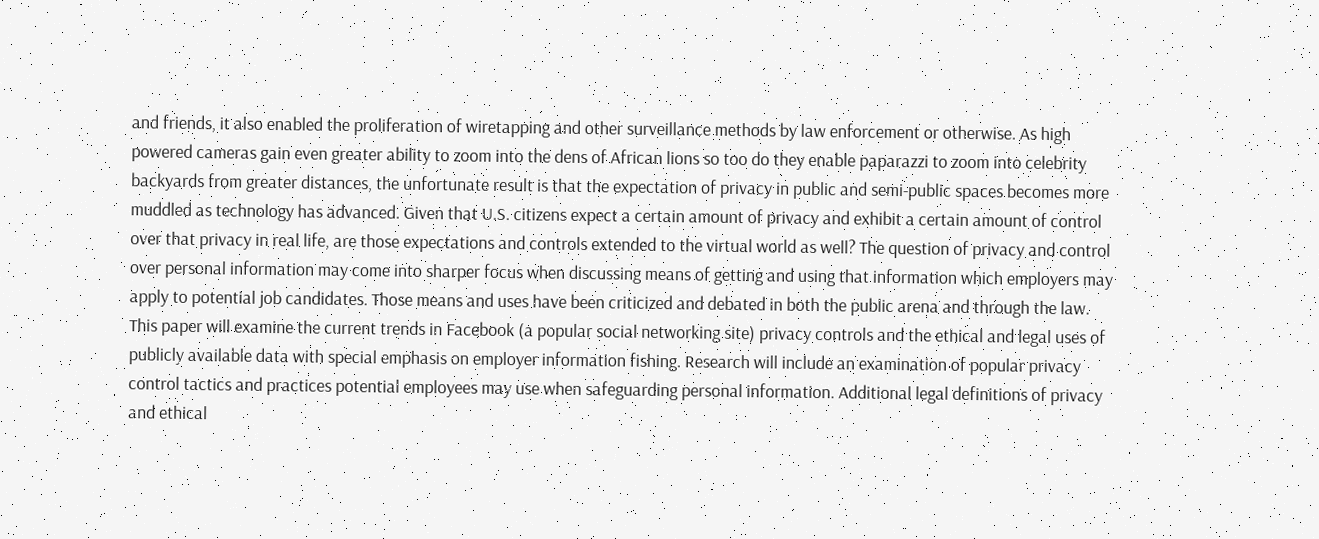and friends, it also enabled the proliferation of wiretapping and other surveillance methods by law enforcement or otherwise. As high powered cameras gain even greater ability to zoom into the dens of African lions so too do they enable paparazzi to zoom into celebrity backyards from greater distances, the unfortunate result is that the expectation of privacy in public and semi-public spaces becomes more muddled as technology has advanced. Given that U.S. citizens expect a certain amount of privacy and exhibit a certain amount of control over that privacy in real life, are those expectations and controls extended to the virtual world as well? The question of privacy and control over personal information may come into sharper focus when discussing means of getting and using that information which employers may apply to potential job candidates. Those means and uses have been criticized and debated in both the public arena and through the law. This paper will examine the current trends in Facebook (a popular social networking site) privacy controls and the ethical and legal uses of publicly available data with special emphasis on employer information fishing. Research will include an examination of popular privacy control tactics and practices potential employees may use when safeguarding personal information. Additional legal definitions of privacy and ethical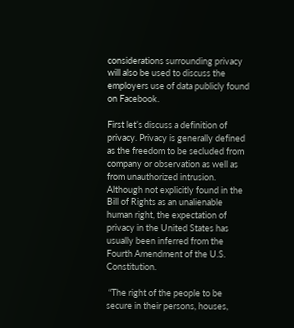considerations surrounding privacy will also be used to discuss the employers use of data publicly found on Facebook.

First let’s discuss a definition of privacy. Privacy is generally defined as the freedom to be secluded from company or observation as well as from unauthorized intrusion. Although not explicitly found in the Bill of Rights as an unalienable human right, the expectation of privacy in the United States has usually been inferred from the Fourth Amendment of the U.S. Constitution.

 “The right of the people to be secure in their persons, houses,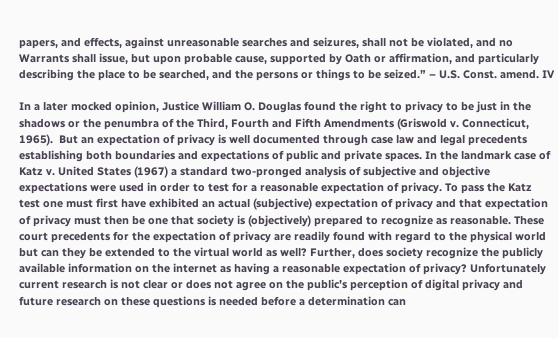papers, and effects, against unreasonable searches and seizures, shall not be violated, and no Warrants shall issue, but upon probable cause, supported by Oath or affirmation, and particularly describing the place to be searched, and the persons or things to be seized.” – U.S. Const. amend. IV

In a later mocked opinion, Justice William O. Douglas found the right to privacy to be just in the shadows or the penumbra of the Third, Fourth and Fifth Amendments (Griswold v. Connecticut, 1965).  But an expectation of privacy is well documented through case law and legal precedents establishing both boundaries and expectations of public and private spaces. In the landmark case of Katz v. United States (1967) a standard two-pronged analysis of subjective and objective expectations were used in order to test for a reasonable expectation of privacy. To pass the Katz test one must first have exhibited an actual (subjective) expectation of privacy and that expectation of privacy must then be one that society is (objectively) prepared to recognize as reasonable. These court precedents for the expectation of privacy are readily found with regard to the physical world but can they be extended to the virtual world as well? Further, does society recognize the publicly available information on the internet as having a reasonable expectation of privacy? Unfortunately current research is not clear or does not agree on the public’s perception of digital privacy and future research on these questions is needed before a determination can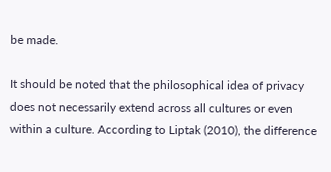be made.

It should be noted that the philosophical idea of privacy does not necessarily extend across all cultures or even within a culture. According to Liptak (2010), the difference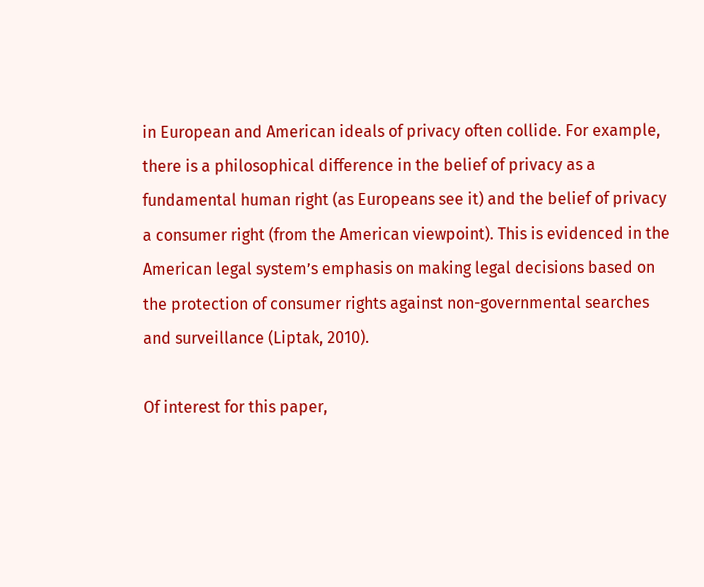in European and American ideals of privacy often collide. For example, there is a philosophical difference in the belief of privacy as a fundamental human right (as Europeans see it) and the belief of privacy a consumer right (from the American viewpoint). This is evidenced in the American legal system’s emphasis on making legal decisions based on the protection of consumer rights against non-governmental searches and surveillance (Liptak, 2010).

Of interest for this paper,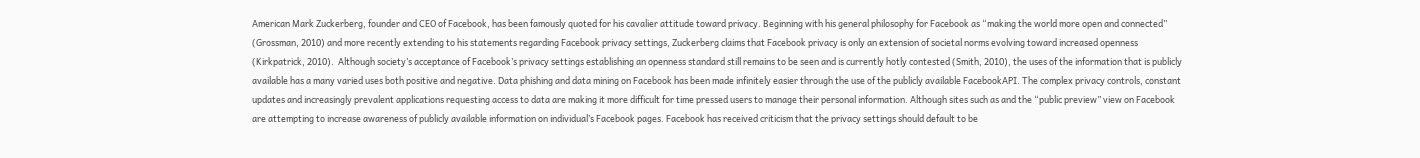American Mark Zuckerberg, founder and CEO of Facebook, has been famously quoted for his cavalier attitude toward privacy. Beginning with his general philosophy for Facebook as “making the world more open and connected” (Grossman, 2010) and more recently extending to his statements regarding Facebook privacy settings, Zuckerberg claims that Facebook privacy is only an extension of societal norms evolving toward increased openness (Kirkpatrick, 2010).  Although society’s acceptance of Facebook’s privacy settings establishing an openness standard still remains to be seen and is currently hotly contested (Smith, 2010), the uses of the information that is publicly available has a many varied uses both positive and negative. Data phishing and data mining on Facebook has been made infinitely easier through the use of the publicly available FacebookAPI. The complex privacy controls, constant updates and increasingly prevalent applications requesting access to data are making it more difficult for time pressed users to manage their personal information. Although sites such as and the “public preview” view on Facebook are attempting to increase awareness of publicly available information on individual’s Facebook pages. Facebook has received criticism that the privacy settings should default to be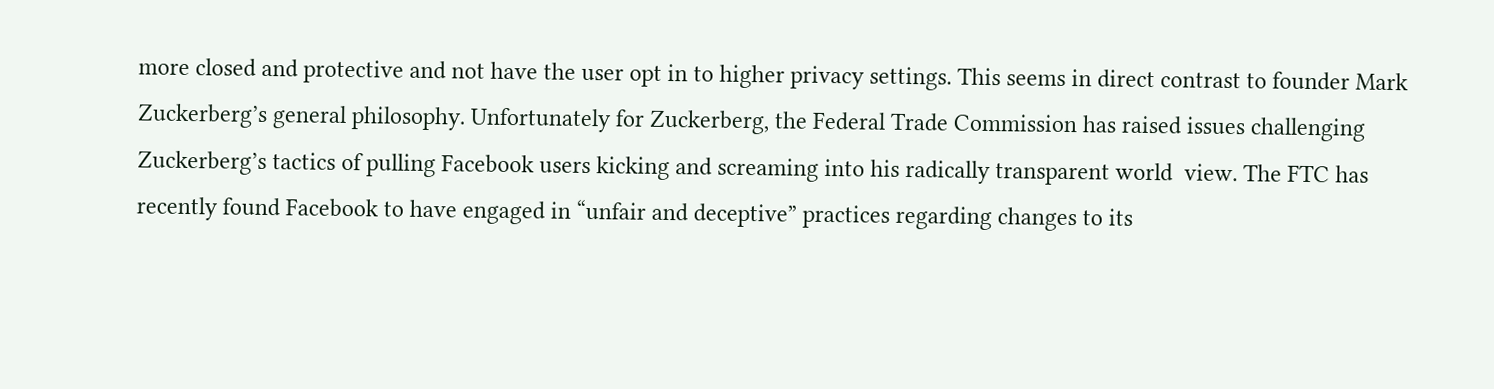more closed and protective and not have the user opt in to higher privacy settings. This seems in direct contrast to founder Mark Zuckerberg’s general philosophy. Unfortunately for Zuckerberg, the Federal Trade Commission has raised issues challenging Zuckerberg’s tactics of pulling Facebook users kicking and screaming into his radically transparent world  view. The FTC has recently found Facebook to have engaged in “unfair and deceptive” practices regarding changes to its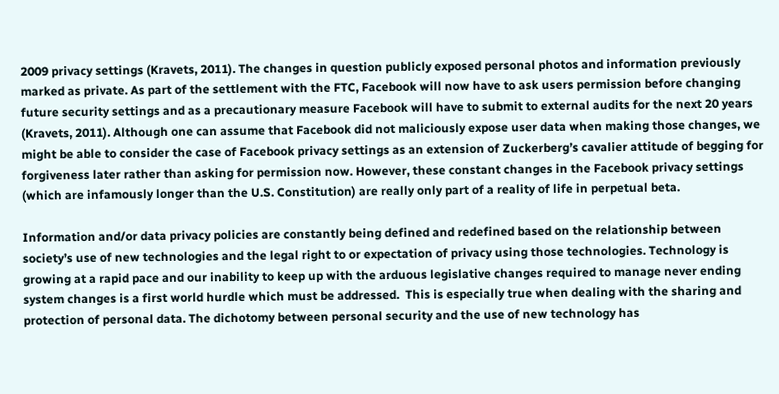2009 privacy settings (Kravets, 2011). The changes in question publicly exposed personal photos and information previously marked as private. As part of the settlement with the FTC, Facebook will now have to ask users permission before changing future security settings and as a precautionary measure Facebook will have to submit to external audits for the next 20 years (Kravets, 2011). Although one can assume that Facebook did not maliciously expose user data when making those changes, we might be able to consider the case of Facebook privacy settings as an extension of Zuckerberg’s cavalier attitude of begging for forgiveness later rather than asking for permission now. However, these constant changes in the Facebook privacy settings (which are infamously longer than the U.S. Constitution) are really only part of a reality of life in perpetual beta.

Information and/or data privacy policies are constantly being defined and redefined based on the relationship between society’s use of new technologies and the legal right to or expectation of privacy using those technologies. Technology is growing at a rapid pace and our inability to keep up with the arduous legislative changes required to manage never ending system changes is a first world hurdle which must be addressed.  This is especially true when dealing with the sharing and protection of personal data. The dichotomy between personal security and the use of new technology has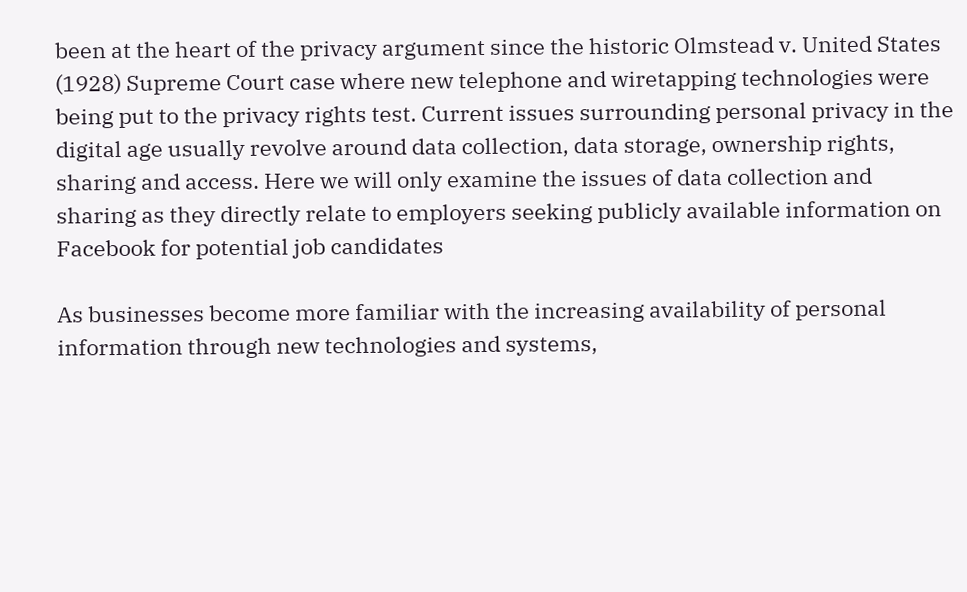been at the heart of the privacy argument since the historic Olmstead v. United States (1928) Supreme Court case where new telephone and wiretapping technologies were being put to the privacy rights test. Current issues surrounding personal privacy in the digital age usually revolve around data collection, data storage, ownership rights, sharing and access. Here we will only examine the issues of data collection and sharing as they directly relate to employers seeking publicly available information on Facebook for potential job candidates

As businesses become more familiar with the increasing availability of personal information through new technologies and systems,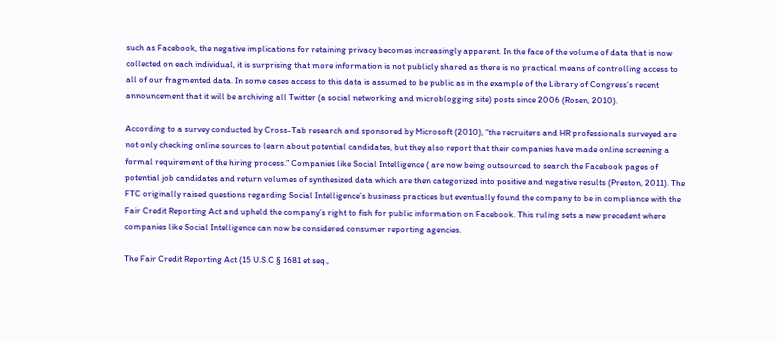such as Facebook, the negative implications for retaining privacy becomes increasingly apparent. In the face of the volume of data that is now collected on each individual, it is surprising that more information is not publicly shared as there is no practical means of controlling access to all of our fragmented data. In some cases access to this data is assumed to be public as in the example of the Library of Congress’s recent announcement that it will be archiving all Twitter (a social networking and microblogging site) posts since 2006 (Rosen, 2010).

According to a survey conducted by Cross-Tab research and sponsored by Microsoft (2010), “the recruiters and HR professionals surveyed are not only checking online sources to learn about potential candidates, but they also report that their companies have made online screening a formal requirement of the hiring process.” Companies like Social Intelligence ( are now being outsourced to search the Facebook pages of potential job candidates and return volumes of synthesized data which are then categorized into positive and negative results (Preston, 2011). The FTC originally raised questions regarding Social Intelligence’s business practices but eventually found the company to be in compliance with the Fair Credit Reporting Act and upheld the company’s right to fish for public information on Facebook. This ruling sets a new precedent where companies like Social Intelligence can now be considered consumer reporting agencies.

The Fair Credit Reporting Act (15 U.S.C § 1681 et seq.,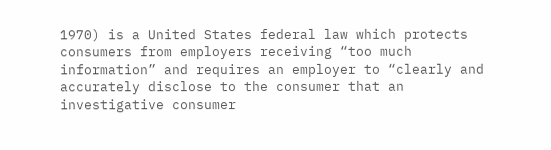1970) is a United States federal law which protects consumers from employers receiving “too much information” and requires an employer to “clearly and accurately disclose to the consumer that an investigative consumer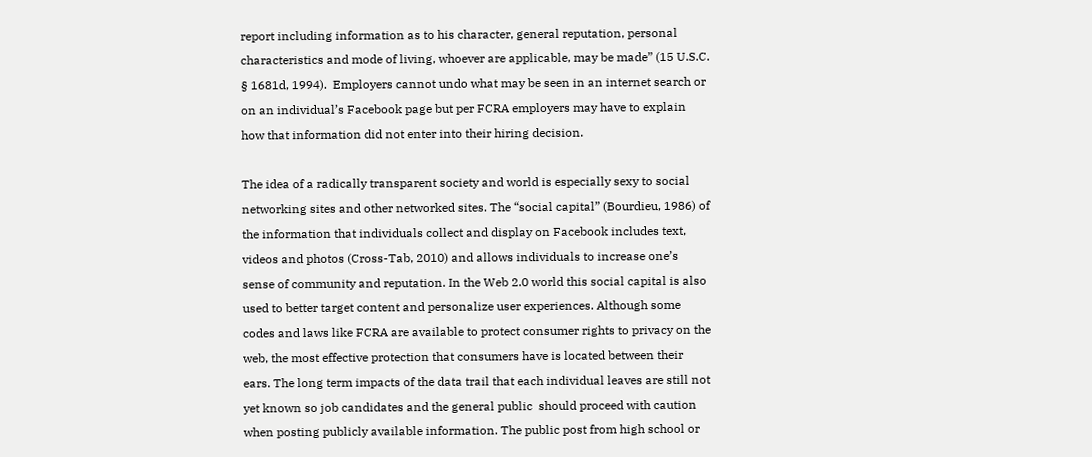report including information as to his character, general reputation, personal characteristics and mode of living, whoever are applicable, may be made” (15 U.S.C. § 1681d, 1994).  Employers cannot undo what may be seen in an internet search or on an individual’s Facebook page but per FCRA employers may have to explain how that information did not enter into their hiring decision.

The idea of a radically transparent society and world is especially sexy to social networking sites and other networked sites. The “social capital” (Bourdieu, 1986) of the information that individuals collect and display on Facebook includes text, videos and photos (Cross-Tab, 2010) and allows individuals to increase one’s sense of community and reputation. In the Web 2.0 world this social capital is also used to better target content and personalize user experiences. Although some codes and laws like FCRA are available to protect consumer rights to privacy on the web, the most effective protection that consumers have is located between their ears. The long term impacts of the data trail that each individual leaves are still not yet known so job candidates and the general public  should proceed with caution when posting publicly available information. The public post from high school or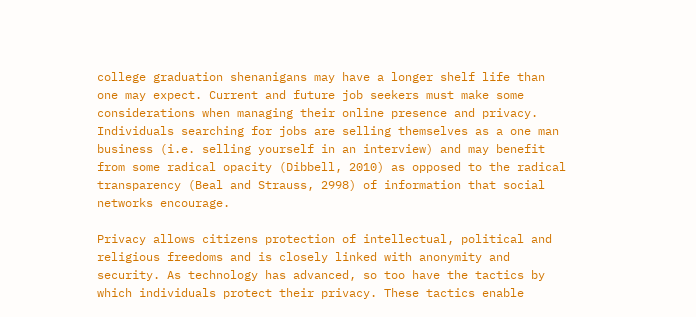college graduation shenanigans may have a longer shelf life than one may expect. Current and future job seekers must make some considerations when managing their online presence and privacy. Individuals searching for jobs are selling themselves as a one man business (i.e. selling yourself in an interview) and may benefit from some radical opacity (Dibbell, 2010) as opposed to the radical transparency (Beal and Strauss, 2998) of information that social networks encourage.

Privacy allows citizens protection of intellectual, political and religious freedoms and is closely linked with anonymity and security. As technology has advanced, so too have the tactics by which individuals protect their privacy. These tactics enable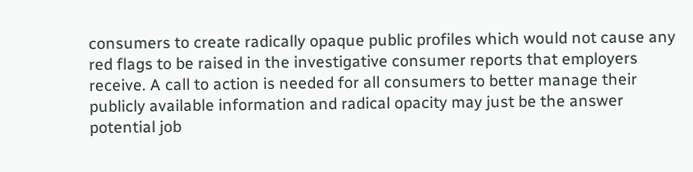consumers to create radically opaque public profiles which would not cause any red flags to be raised in the investigative consumer reports that employers receive. A call to action is needed for all consumers to better manage their publicly available information and radical opacity may just be the answer potential job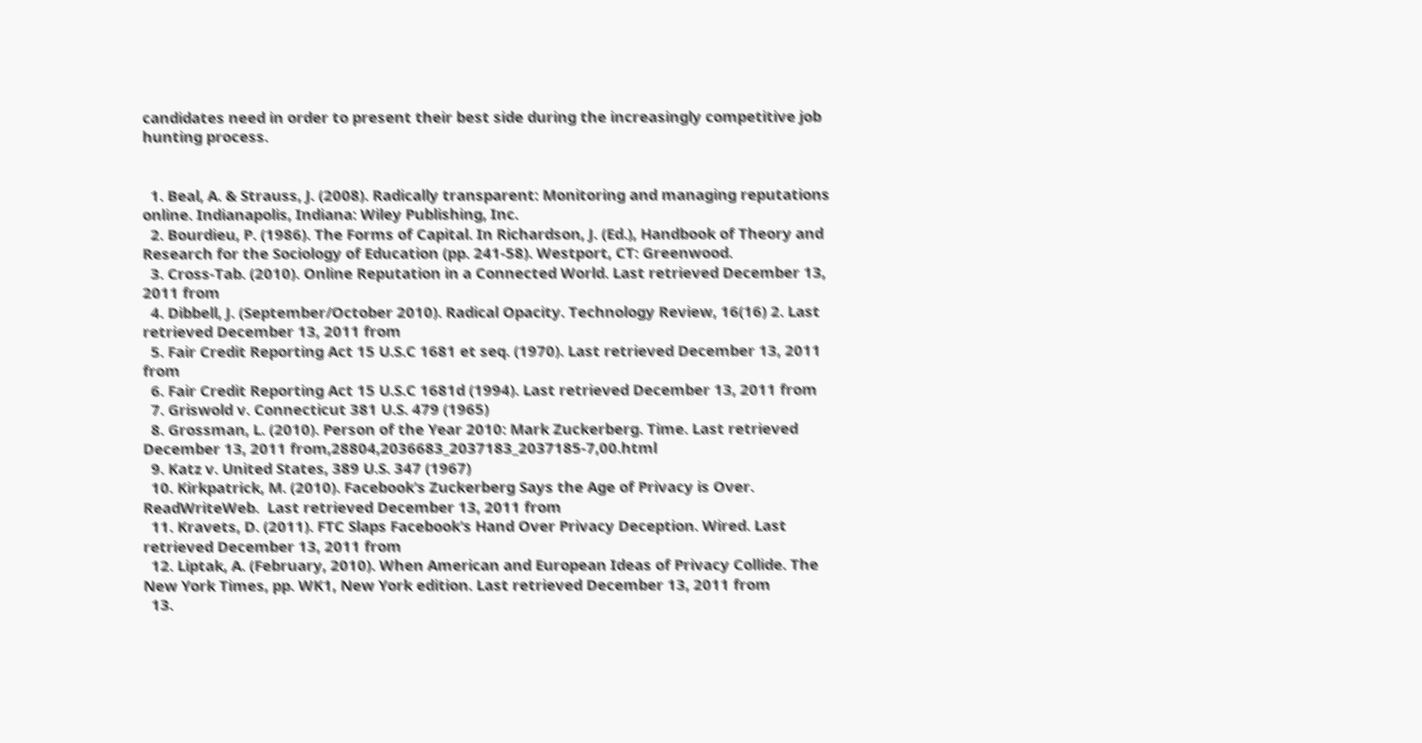candidates need in order to present their best side during the increasingly competitive job hunting process.


  1. Beal, A. & Strauss, J. (2008). Radically transparent: Monitoring and managing reputations online. Indianapolis, Indiana: Wiley Publishing, Inc.
  2. Bourdieu, P. (1986). The Forms of Capital. In Richardson, J. (Ed.), Handbook of Theory and Research for the Sociology of Education (pp. 241-58). Westport, CT: Greenwood.
  3. Cross-Tab. (2010). Online Reputation in a Connected World. Last retrieved December 13, 2011 from
  4. Dibbell, J. (September/October 2010). Radical Opacity. Technology Review, 16(16) 2. Last retrieved December 13, 2011 from
  5. Fair Credit Reporting Act 15 U.S.C 1681 et seq. (1970). Last retrieved December 13, 2011 from
  6. Fair Credit Reporting Act 15 U.S.C 1681d (1994). Last retrieved December 13, 2011 from
  7. Griswold v. Connecticut 381 U.S. 479 (1965)
  8. Grossman, L. (2010). Person of the Year 2010: Mark Zuckerberg. Time. Last retrieved December 13, 2011 from,28804,2036683_2037183_2037185-7,00.html
  9. Katz v. United States, 389 U.S. 347 (1967)
  10. Kirkpatrick, M. (2010). Facebook’s Zuckerberg Says the Age of Privacy is Over. ReadWriteWeb.  Last retrieved December 13, 2011 from
  11. Kravets, D. (2011). FTC Slaps Facebook’s Hand Over Privacy Deception. Wired. Last retrieved December 13, 2011 from
  12. Liptak, A. (February, 2010). When American and European Ideas of Privacy Collide. The New York Times, pp. WK1, New York edition. Last retrieved December 13, 2011 from
  13.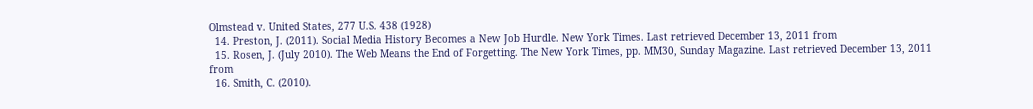Olmstead v. United States, 277 U.S. 438 (1928)
  14. Preston, J. (2011). Social Media History Becomes a New Job Hurdle. New York Times. Last retrieved December 13, 2011 from
  15. Rosen, J. (July 2010). The Web Means the End of Forgetting. The New York Times, pp. MM30, Sunday Magazine. Last retrieved December 13, 2011 from
  16. Smith, C. (2010).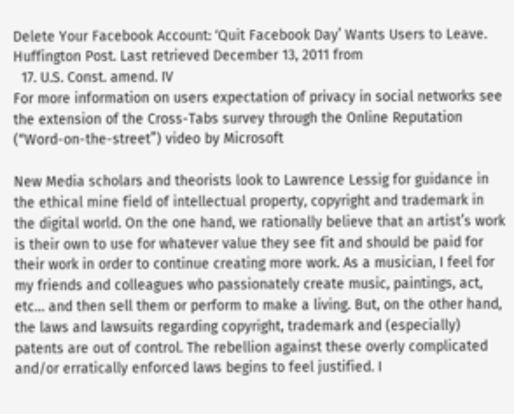Delete Your Facebook Account: ‘Quit Facebook Day’ Wants Users to Leave. Huffington Post. Last retrieved December 13, 2011 from
  17. U.S. Const. amend. IV
For more information on users expectation of privacy in social networks see the extension of the Cross-Tabs survey through the Online Reputation (“Word-on-the-street”) video by Microsoft

New Media scholars and theorists look to Lawrence Lessig for guidance in the ethical mine field of intellectual property, copyright and trademark in the digital world. On the one hand, we rationally believe that an artist’s work is their own to use for whatever value they see fit and should be paid for their work in order to continue creating more work. As a musician, I feel for my friends and colleagues who passionately create music, paintings, act, etc… and then sell them or perform to make a living. But, on the other hand, the laws and lawsuits regarding copyright, trademark and (especially) patents are out of control. The rebellion against these overly complicated and/or erratically enforced laws begins to feel justified. I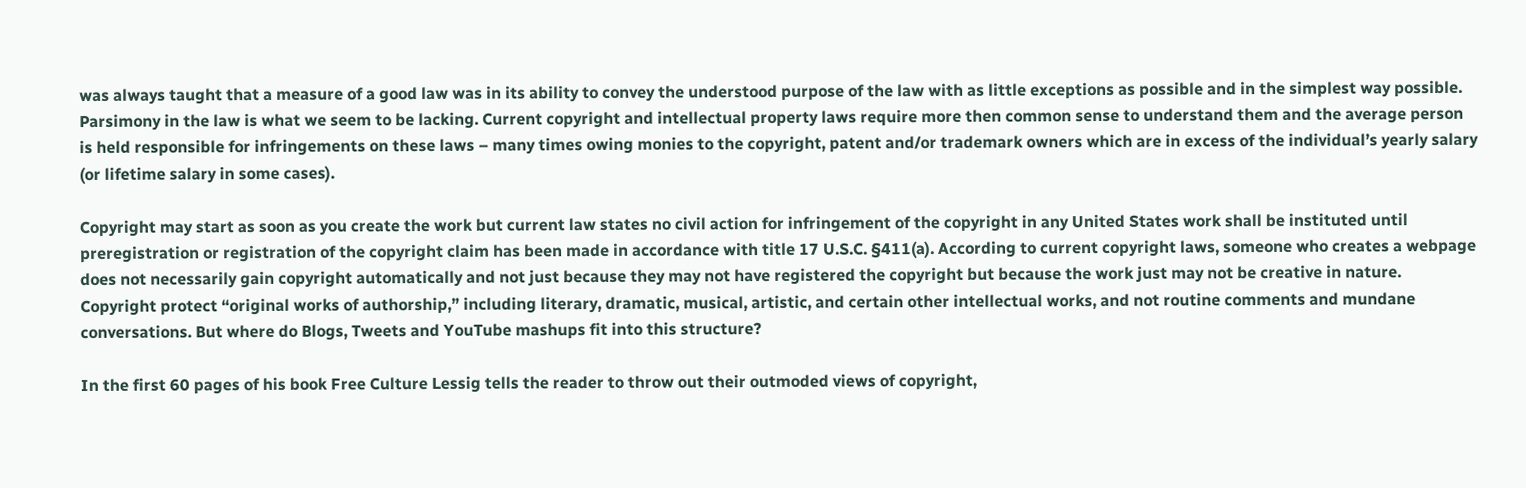was always taught that a measure of a good law was in its ability to convey the understood purpose of the law with as little exceptions as possible and in the simplest way possible. Parsimony in the law is what we seem to be lacking. Current copyright and intellectual property laws require more then common sense to understand them and the average person is held responsible for infringements on these laws – many times owing monies to the copyright, patent and/or trademark owners which are in excess of the individual’s yearly salary (or lifetime salary in some cases).

Copyright may start as soon as you create the work but current law states no civil action for infringement of the copyright in any United States work shall be instituted until preregistration or registration of the copyright claim has been made in accordance with title 17 U.S.C. §411(a). According to current copyright laws, someone who creates a webpage does not necessarily gain copyright automatically and not just because they may not have registered the copyright but because the work just may not be creative in nature. Copyright protect “original works of authorship,” including literary, dramatic, musical, artistic, and certain other intellectual works, and not routine comments and mundane conversations. But where do Blogs, Tweets and YouTube mashups fit into this structure?

In the first 60 pages of his book Free Culture Lessig tells the reader to throw out their outmoded views of copyright,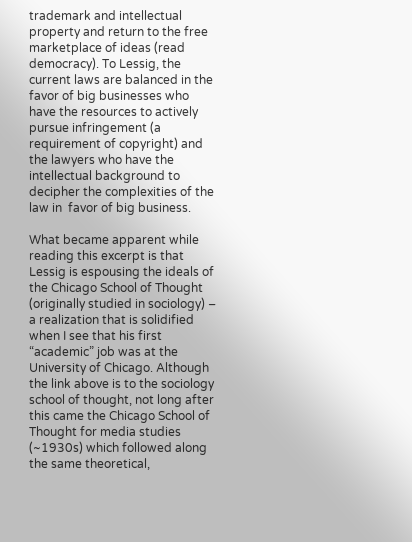trademark and intellectual property and return to the free marketplace of ideas (read democracy). To Lessig, the current laws are balanced in the favor of big businesses who have the resources to actively pursue infringement (a requirement of copyright) and the lawyers who have the intellectual background to decipher the complexities of the law in  favor of big business.

What became apparent while reading this excerpt is that Lessig is espousing the ideals of the Chicago School of Thought (originally studied in sociology) – a realization that is solidified when I see that his first “academic” job was at the University of Chicago. Although the link above is to the sociology school of thought, not long after this came the Chicago School of Thought for media studies (~1930s) which followed along the same theoretical,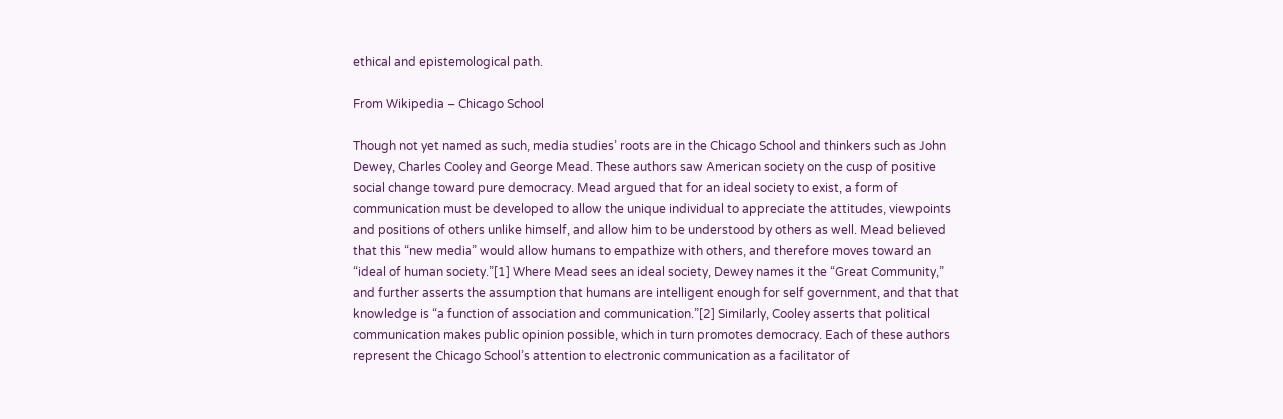ethical and epistemological path.

From Wikipedia – Chicago School

Though not yet named as such, media studies’ roots are in the Chicago School and thinkers such as John Dewey, Charles Cooley and George Mead. These authors saw American society on the cusp of positive social change toward pure democracy. Mead argued that for an ideal society to exist, a form of communication must be developed to allow the unique individual to appreciate the attitudes, viewpoints and positions of others unlike himself, and allow him to be understood by others as well. Mead believed that this “new media” would allow humans to empathize with others, and therefore moves toward an “ideal of human society.”[1] Where Mead sees an ideal society, Dewey names it the “Great Community,” and further asserts the assumption that humans are intelligent enough for self government, and that that knowledge is “a function of association and communication.”[2] Similarly, Cooley asserts that political communication makes public opinion possible, which in turn promotes democracy. Each of these authors represent the Chicago School’s attention to electronic communication as a facilitator of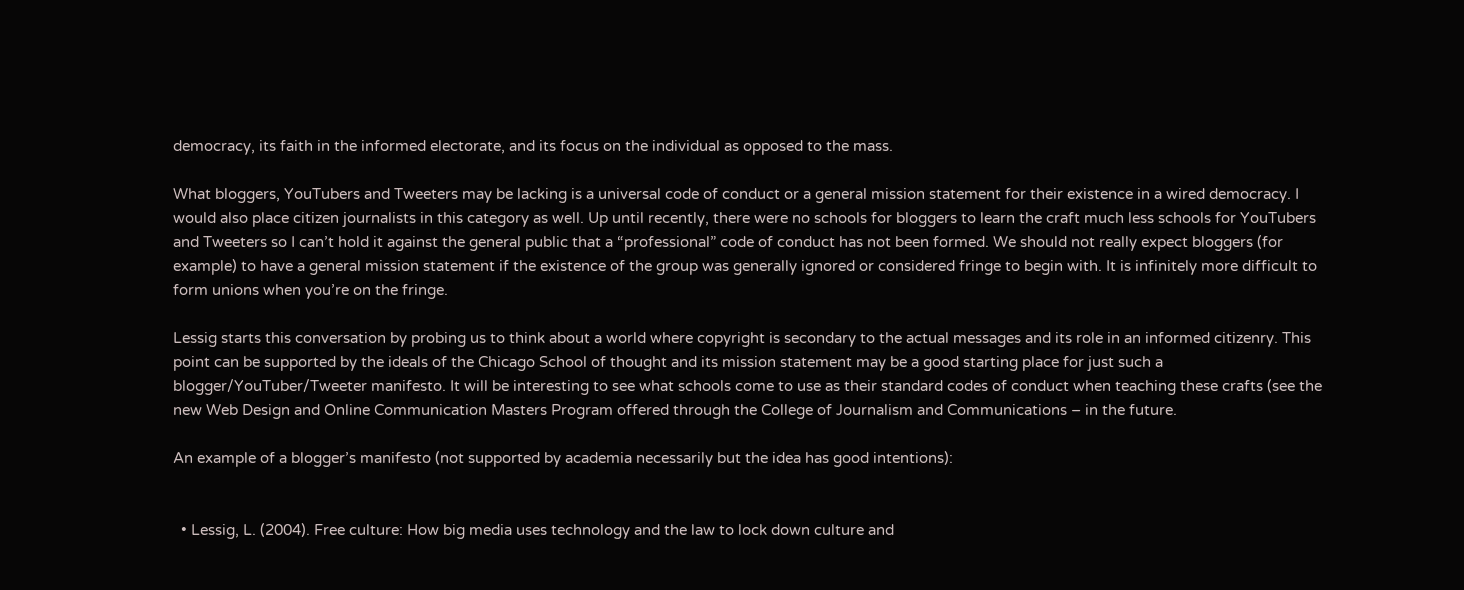democracy, its faith in the informed electorate, and its focus on the individual as opposed to the mass.

What bloggers, YouTubers and Tweeters may be lacking is a universal code of conduct or a general mission statement for their existence in a wired democracy. I would also place citizen journalists in this category as well. Up until recently, there were no schools for bloggers to learn the craft much less schools for YouTubers and Tweeters so I can’t hold it against the general public that a “professional” code of conduct has not been formed. We should not really expect bloggers (for example) to have a general mission statement if the existence of the group was generally ignored or considered fringe to begin with. It is infinitely more difficult to form unions when you’re on the fringe.

Lessig starts this conversation by probing us to think about a world where copyright is secondary to the actual messages and its role in an informed citizenry. This point can be supported by the ideals of the Chicago School of thought and its mission statement may be a good starting place for just such a blogger/YouTuber/Tweeter manifesto. It will be interesting to see what schools come to use as their standard codes of conduct when teaching these crafts (see the new Web Design and Online Communication Masters Program offered through the College of Journalism and Communications – in the future.

An example of a blogger’s manifesto (not supported by academia necessarily but the idea has good intentions):


  • Lessig, L. (2004). Free culture: How big media uses technology and the law to lock down culture and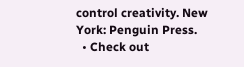control creativity. New York: Penguin Press.
  • Check out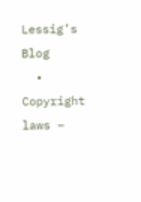Lessig’s Blog
  • Copyright laws –